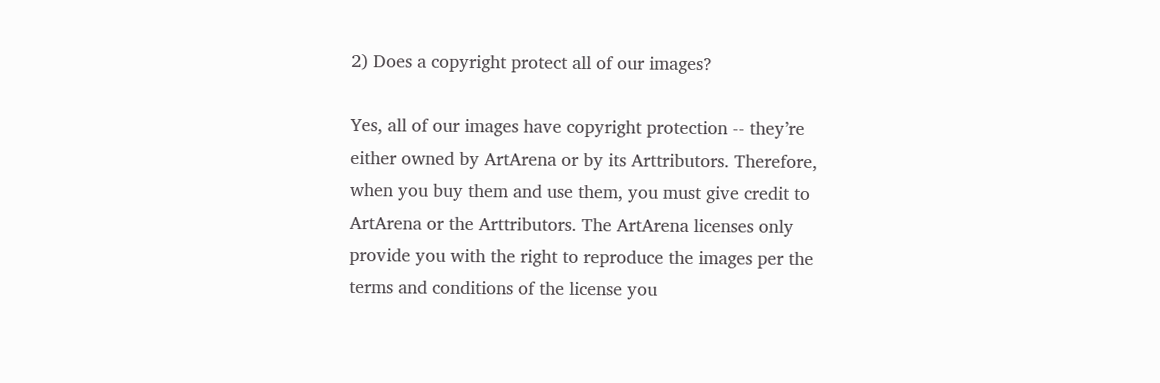2) Does a copyright protect all of our images?

Yes, all of our images have copyright protection -- they’re either owned by ArtArena or by its Arttributors. Therefore, when you buy them and use them, you must give credit to ArtArena or the Arttributors. The ArtArena licenses only provide you with the right to reproduce the images per the terms and conditions of the license you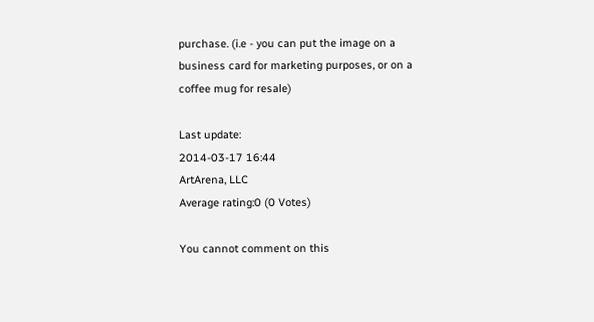purchase. (i.e - you can put the image on a business card for marketing purposes, or on a coffee mug for resale)

Last update:
2014-03-17 16:44
ArtArena, LLC
Average rating:0 (0 Votes)

You cannot comment on this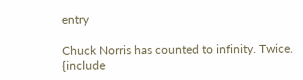entry

Chuck Norris has counted to infinity. Twice.
{include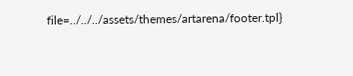file=../../../assets/themes/artarena/footer.tpl}